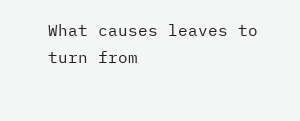What causes leaves to turn from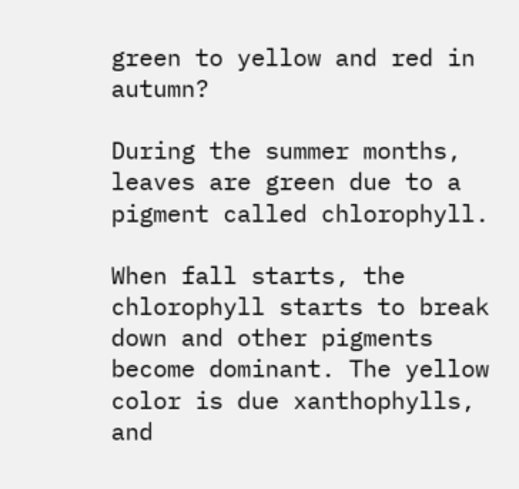green to yellow and red in autumn?

During the summer months, leaves are green due to a pigment called chlorophyll.

When fall starts, the chlorophyll starts to break down and other pigments become dominant. The yellow color is due xanthophylls, and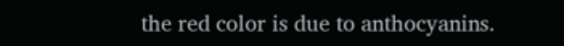the red color is due to anthocyanins.